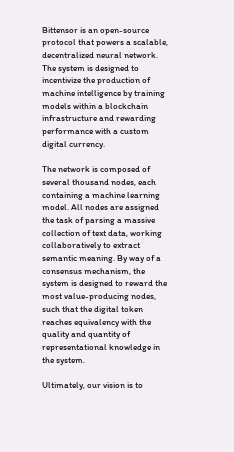Bittensor is an open-source protocol that powers a scalable, decentralized neural network. The system is designed to incentivize the production of machine intelligence by training models within a blockchain infrastructure and rewarding performance with a custom digital currency.

The network is composed of several thousand nodes, each containing a machine learning model. All nodes are assigned the task of parsing a massive collection of text data, working collaboratively to extract semantic meaning. By way of a consensus mechanism, the system is designed to reward the most value-producing nodes, such that the digital token reaches equivalency with the quality and quantity of representational knowledge in the system.

Ultimately, our vision is to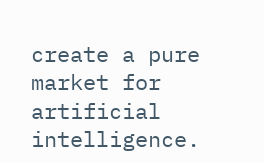create a pure market for artificial intelligence.